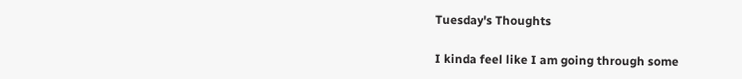Tuesday's Thoughts

I kinda feel like I am going through some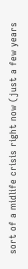sort of a midlife crisis right now (just a few years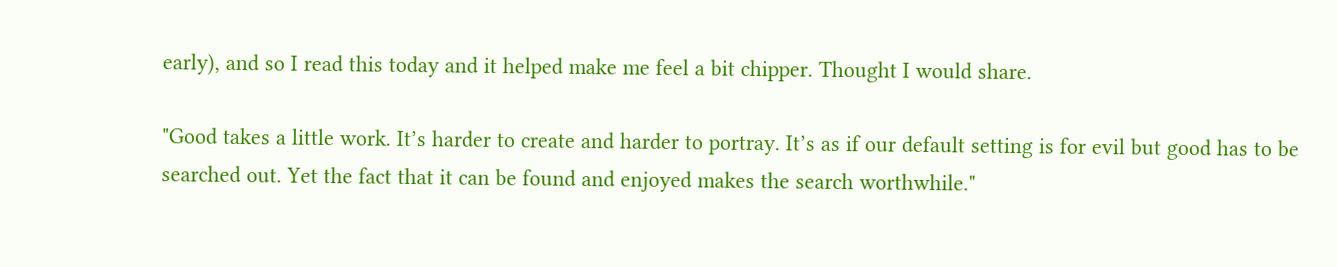early), and so I read this today and it helped make me feel a bit chipper. Thought I would share.

"Good takes a little work. It’s harder to create and harder to portray. It’s as if our default setting is for evil but good has to be searched out. Yet the fact that it can be found and enjoyed makes the search worthwhile."